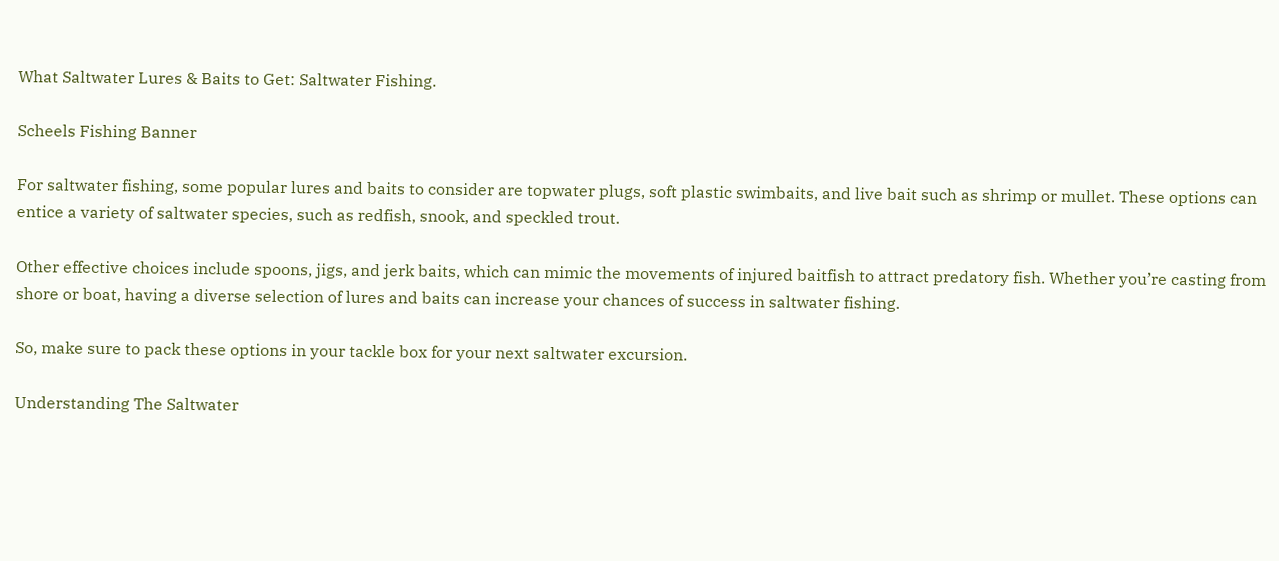What Saltwater Lures & Baits to Get: Saltwater Fishing.

Scheels Fishing Banner

For saltwater fishing, some popular lures and baits to consider are topwater plugs, soft plastic swimbaits, and live bait such as shrimp or mullet. These options can entice a variety of saltwater species, such as redfish, snook, and speckled trout.

Other effective choices include spoons, jigs, and jerk baits, which can mimic the movements of injured baitfish to attract predatory fish. Whether you’re casting from shore or boat, having a diverse selection of lures and baits can increase your chances of success in saltwater fishing.

So, make sure to pack these options in your tackle box for your next saltwater excursion.

Understanding The Saltwater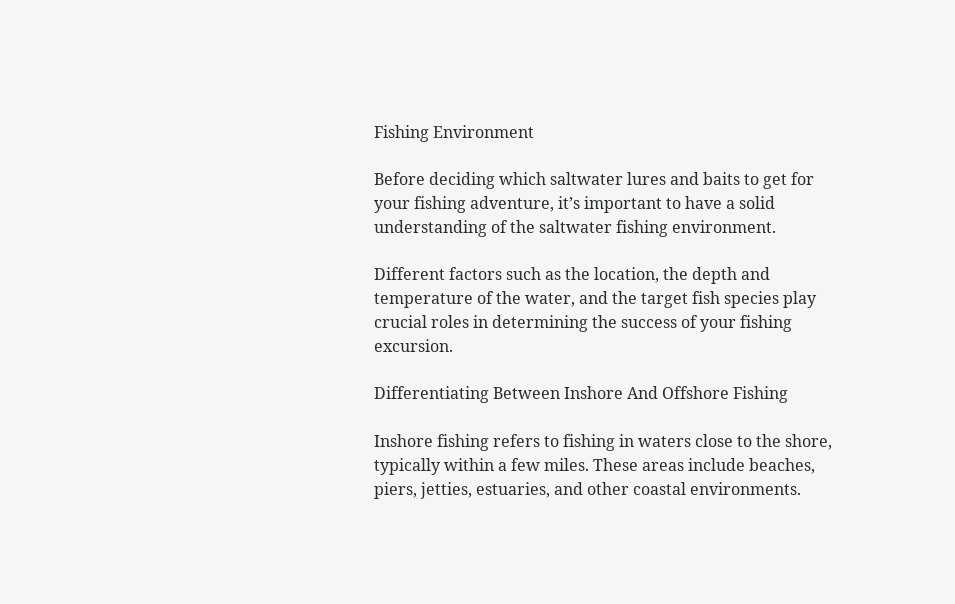Fishing Environment

Before deciding which saltwater lures and baits to get for your fishing adventure, it’s important to have a solid understanding of the saltwater fishing environment.

Different factors such as the location, the depth and temperature of the water, and the target fish species play crucial roles in determining the success of your fishing excursion.

Differentiating Between Inshore And Offshore Fishing

Inshore fishing refers to fishing in waters close to the shore, typically within a few miles. These areas include beaches, piers, jetties, estuaries, and other coastal environments.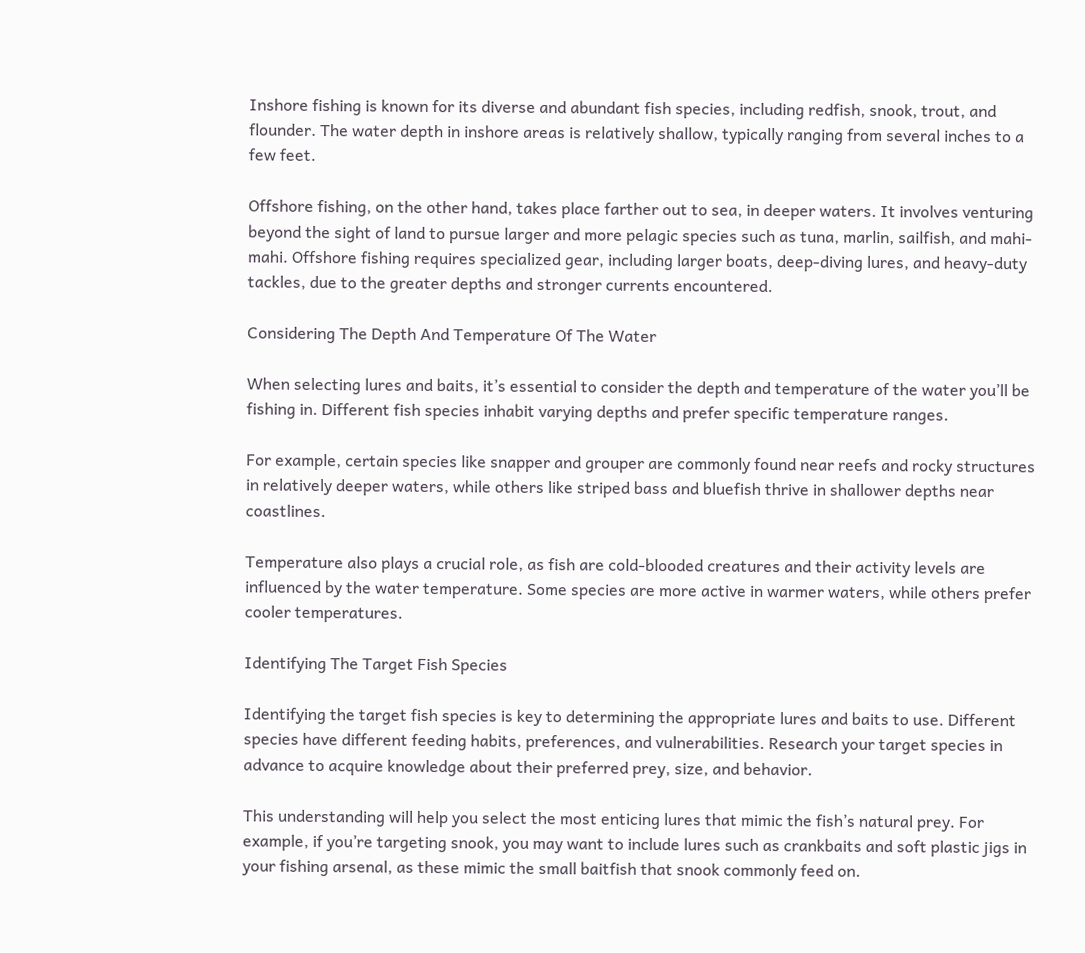Inshore fishing is known for its diverse and abundant fish species, including redfish, snook, trout, and flounder. The water depth in inshore areas is relatively shallow, typically ranging from several inches to a few feet.

Offshore fishing, on the other hand, takes place farther out to sea, in deeper waters. It involves venturing beyond the sight of land to pursue larger and more pelagic species such as tuna, marlin, sailfish, and mahi-mahi. Offshore fishing requires specialized gear, including larger boats, deep-diving lures, and heavy-duty tackles, due to the greater depths and stronger currents encountered.

Considering The Depth And Temperature Of The Water

When selecting lures and baits, it’s essential to consider the depth and temperature of the water you’ll be fishing in. Different fish species inhabit varying depths and prefer specific temperature ranges.

For example, certain species like snapper and grouper are commonly found near reefs and rocky structures in relatively deeper waters, while others like striped bass and bluefish thrive in shallower depths near coastlines.

Temperature also plays a crucial role, as fish are cold-blooded creatures and their activity levels are influenced by the water temperature. Some species are more active in warmer waters, while others prefer cooler temperatures.

Identifying The Target Fish Species

Identifying the target fish species is key to determining the appropriate lures and baits to use. Different species have different feeding habits, preferences, and vulnerabilities. Research your target species in advance to acquire knowledge about their preferred prey, size, and behavior.

This understanding will help you select the most enticing lures that mimic the fish’s natural prey. For example, if you’re targeting snook, you may want to include lures such as crankbaits and soft plastic jigs in your fishing arsenal, as these mimic the small baitfish that snook commonly feed on.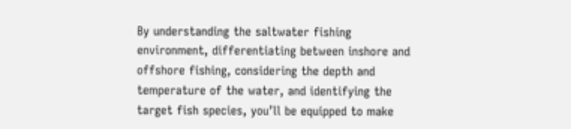By understanding the saltwater fishing environment, differentiating between inshore and offshore fishing, considering the depth and temperature of the water, and identifying the target fish species, you’ll be equipped to make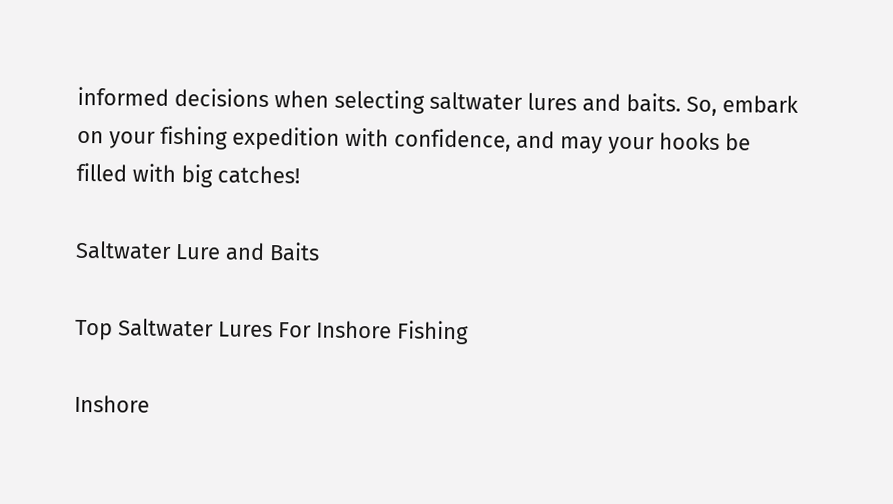informed decisions when selecting saltwater lures and baits. So, embark on your fishing expedition with confidence, and may your hooks be filled with big catches!

Saltwater Lure and Baits

Top Saltwater Lures For Inshore Fishing

Inshore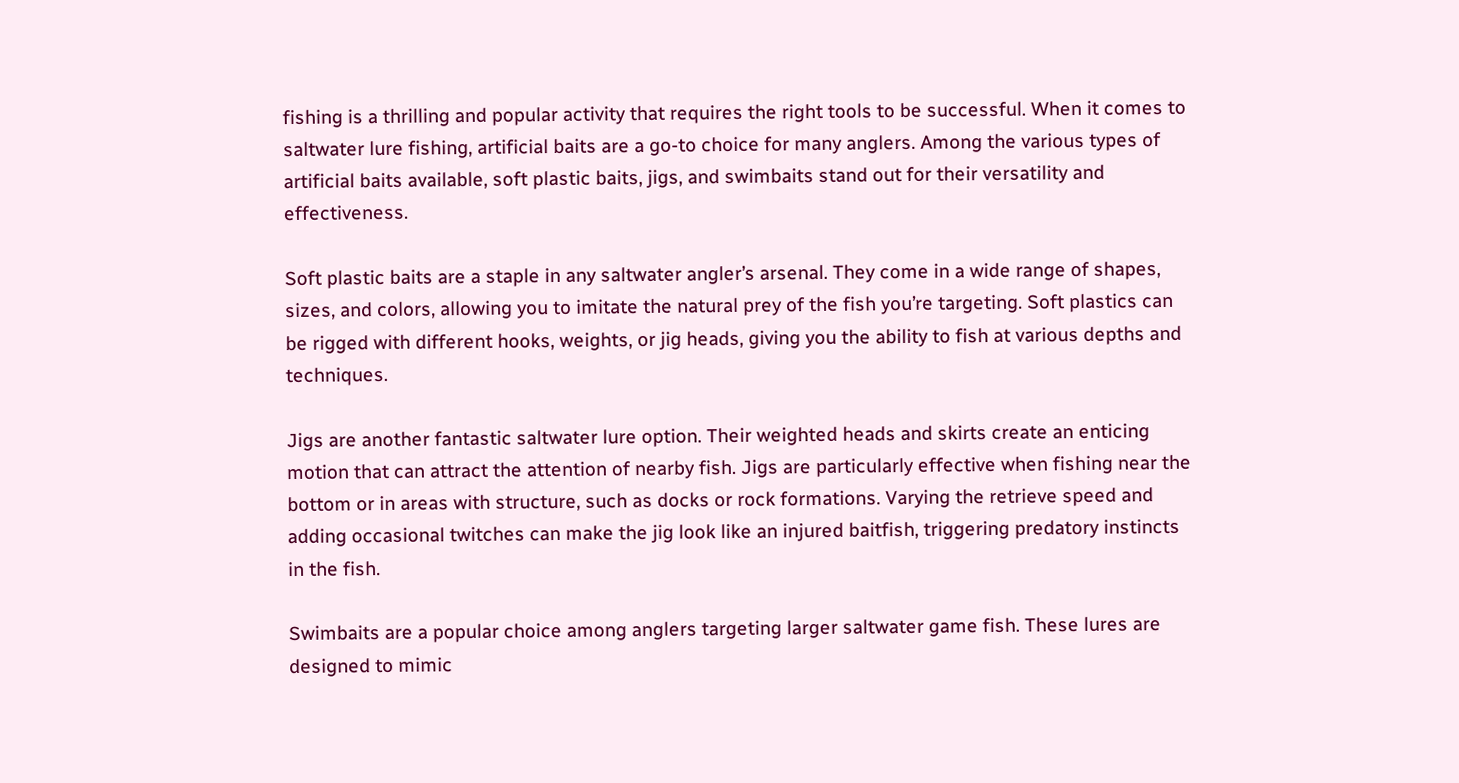fishing is a thrilling and popular activity that requires the right tools to be successful. When it comes to saltwater lure fishing, artificial baits are a go-to choice for many anglers. Among the various types of artificial baits available, soft plastic baits, jigs, and swimbaits stand out for their versatility and effectiveness.

Soft plastic baits are a staple in any saltwater angler’s arsenal. They come in a wide range of shapes, sizes, and colors, allowing you to imitate the natural prey of the fish you’re targeting. Soft plastics can be rigged with different hooks, weights, or jig heads, giving you the ability to fish at various depths and techniques.

Jigs are another fantastic saltwater lure option. Their weighted heads and skirts create an enticing motion that can attract the attention of nearby fish. Jigs are particularly effective when fishing near the bottom or in areas with structure, such as docks or rock formations. Varying the retrieve speed and adding occasional twitches can make the jig look like an injured baitfish, triggering predatory instincts in the fish.

Swimbaits are a popular choice among anglers targeting larger saltwater game fish. These lures are designed to mimic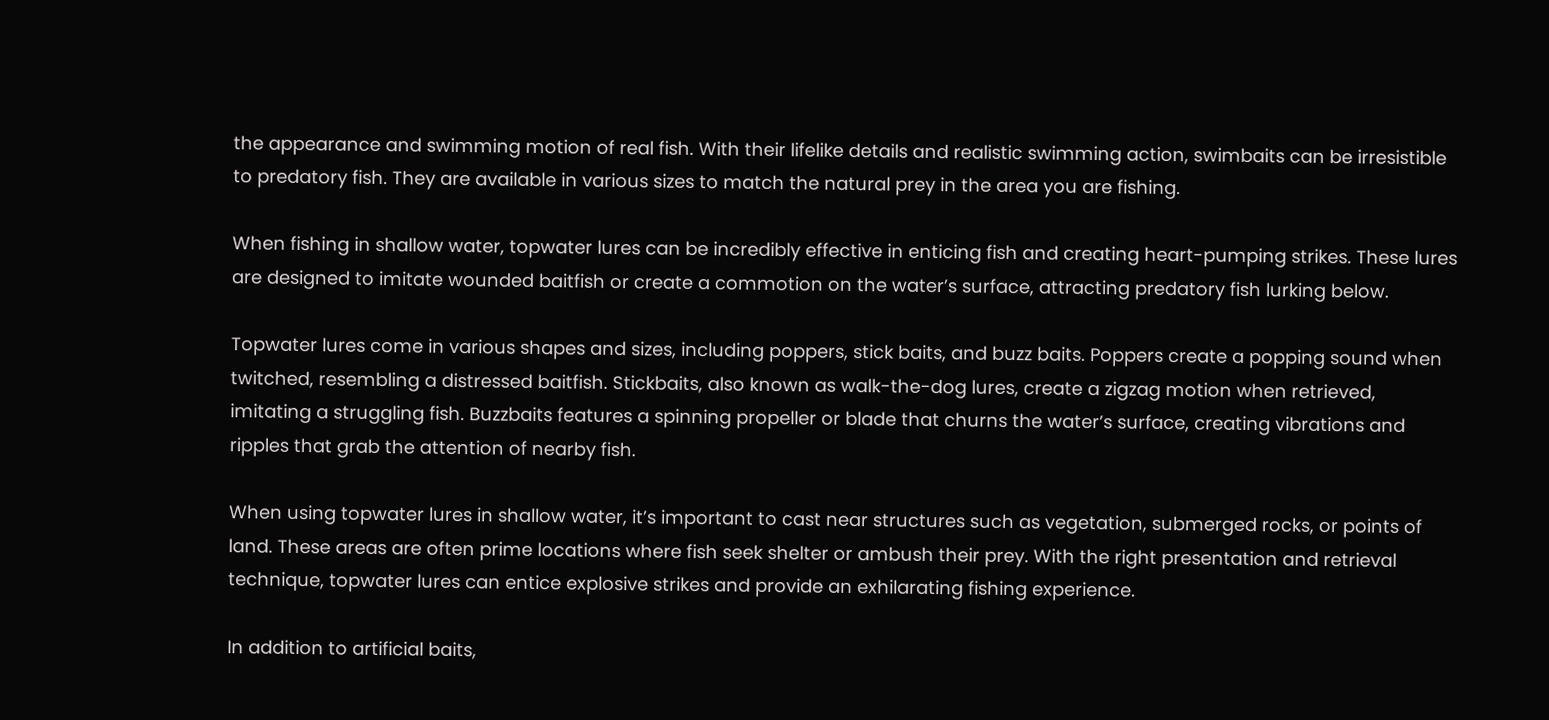the appearance and swimming motion of real fish. With their lifelike details and realistic swimming action, swimbaits can be irresistible to predatory fish. They are available in various sizes to match the natural prey in the area you are fishing.

When fishing in shallow water, topwater lures can be incredibly effective in enticing fish and creating heart-pumping strikes. These lures are designed to imitate wounded baitfish or create a commotion on the water’s surface, attracting predatory fish lurking below.

Topwater lures come in various shapes and sizes, including poppers, stick baits, and buzz baits. Poppers create a popping sound when twitched, resembling a distressed baitfish. Stickbaits, also known as walk-the-dog lures, create a zigzag motion when retrieved, imitating a struggling fish. Buzzbaits features a spinning propeller or blade that churns the water’s surface, creating vibrations and ripples that grab the attention of nearby fish.

When using topwater lures in shallow water, it’s important to cast near structures such as vegetation, submerged rocks, or points of land. These areas are often prime locations where fish seek shelter or ambush their prey. With the right presentation and retrieval technique, topwater lures can entice explosive strikes and provide an exhilarating fishing experience.

In addition to artificial baits,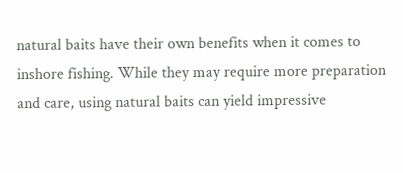natural baits have their own benefits when it comes to inshore fishing. While they may require more preparation and care, using natural baits can yield impressive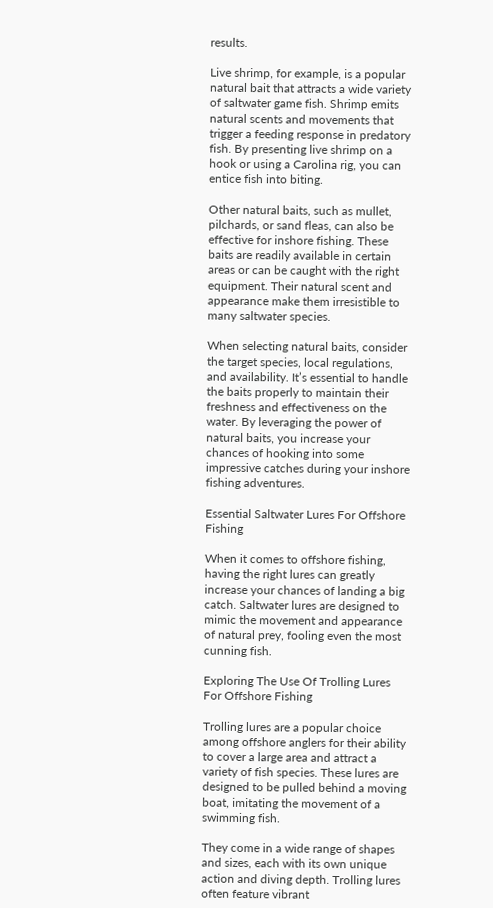results.

Live shrimp, for example, is a popular natural bait that attracts a wide variety of saltwater game fish. Shrimp emits natural scents and movements that trigger a feeding response in predatory fish. By presenting live shrimp on a hook or using a Carolina rig, you can entice fish into biting.

Other natural baits, such as mullet, pilchards, or sand fleas, can also be effective for inshore fishing. These baits are readily available in certain areas or can be caught with the right equipment. Their natural scent and appearance make them irresistible to many saltwater species.

When selecting natural baits, consider the target species, local regulations, and availability. It’s essential to handle the baits properly to maintain their freshness and effectiveness on the water. By leveraging the power of natural baits, you increase your chances of hooking into some impressive catches during your inshore fishing adventures.

Essential Saltwater Lures For Offshore Fishing

When it comes to offshore fishing, having the right lures can greatly increase your chances of landing a big catch. Saltwater lures are designed to mimic the movement and appearance of natural prey, fooling even the most cunning fish.

Exploring The Use Of Trolling Lures For Offshore Fishing

Trolling lures are a popular choice among offshore anglers for their ability to cover a large area and attract a variety of fish species. These lures are designed to be pulled behind a moving boat, imitating the movement of a swimming fish.

They come in a wide range of shapes and sizes, each with its own unique action and diving depth. Trolling lures often feature vibrant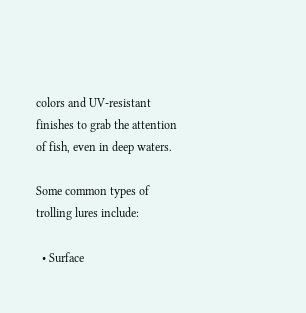colors and UV-resistant finishes to grab the attention of fish, even in deep waters.

Some common types of trolling lures include:

  • Surface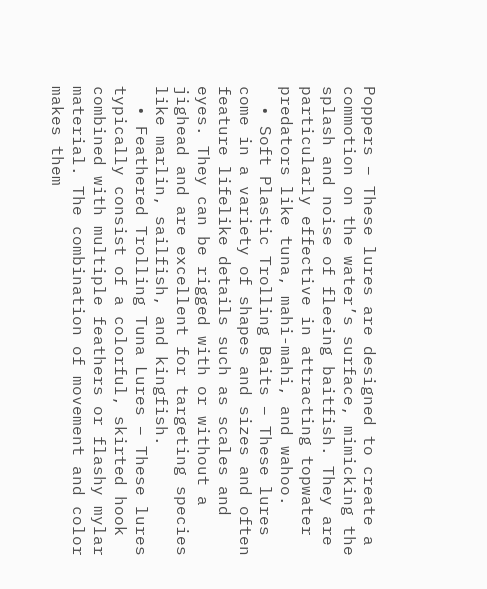Poppers – These lures are designed to create a commotion on the water’s surface, mimicking the splash and noise of fleeing baitfish. They are particularly effective in attracting topwater predators like tuna, mahi-mahi, and wahoo.
  • Soft Plastic Trolling Baits – These lures come in a variety of shapes and sizes and often feature lifelike details such as scales and eyes. They can be rigged with or without a jighead and are excellent for targeting species like marlin, sailfish, and kingfish.
  • Feathered Trolling Tuna Lures – These lures typically consist of a colorful, skirted hook combined with multiple feathers or flashy mylar material. The combination of movement and color makes them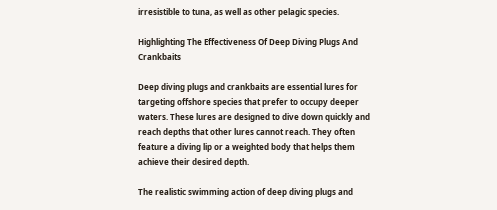irresistible to tuna, as well as other pelagic species.

Highlighting The Effectiveness Of Deep Diving Plugs And Crankbaits

Deep diving plugs and crankbaits are essential lures for targeting offshore species that prefer to occupy deeper waters. These lures are designed to dive down quickly and reach depths that other lures cannot reach. They often feature a diving lip or a weighted body that helps them achieve their desired depth.

The realistic swimming action of deep diving plugs and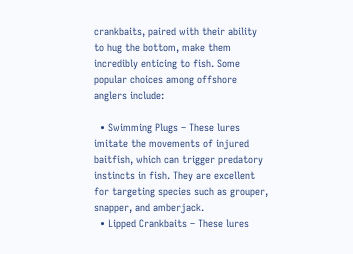crankbaits, paired with their ability to hug the bottom, make them incredibly enticing to fish. Some popular choices among offshore anglers include:

  • Swimming Plugs – These lures imitate the movements of injured baitfish, which can trigger predatory instincts in fish. They are excellent for targeting species such as grouper, snapper, and amberjack.
  • Lipped Crankbaits – These lures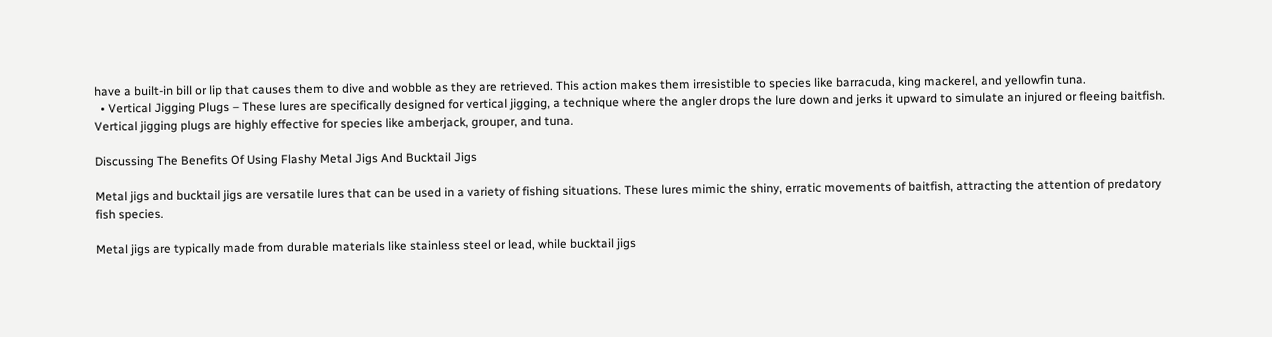have a built-in bill or lip that causes them to dive and wobble as they are retrieved. This action makes them irresistible to species like barracuda, king mackerel, and yellowfin tuna.
  • Vertical Jigging Plugs – These lures are specifically designed for vertical jigging, a technique where the angler drops the lure down and jerks it upward to simulate an injured or fleeing baitfish. Vertical jigging plugs are highly effective for species like amberjack, grouper, and tuna.

Discussing The Benefits Of Using Flashy Metal Jigs And Bucktail Jigs

Metal jigs and bucktail jigs are versatile lures that can be used in a variety of fishing situations. These lures mimic the shiny, erratic movements of baitfish, attracting the attention of predatory fish species.

Metal jigs are typically made from durable materials like stainless steel or lead, while bucktail jigs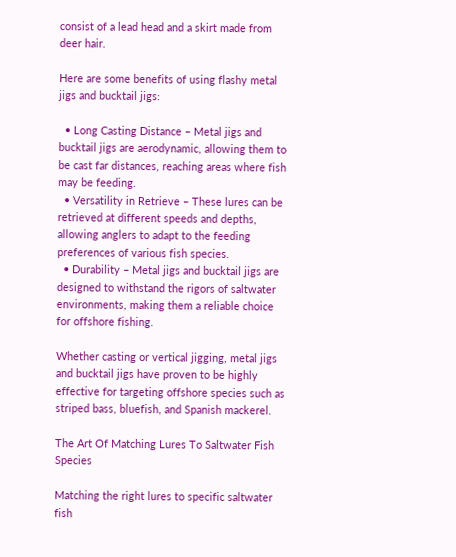consist of a lead head and a skirt made from deer hair.

Here are some benefits of using flashy metal jigs and bucktail jigs:

  • Long Casting Distance – Metal jigs and bucktail jigs are aerodynamic, allowing them to be cast far distances, reaching areas where fish may be feeding.
  • Versatility in Retrieve – These lures can be retrieved at different speeds and depths, allowing anglers to adapt to the feeding preferences of various fish species.
  • Durability – Metal jigs and bucktail jigs are designed to withstand the rigors of saltwater environments, making them a reliable choice for offshore fishing.

Whether casting or vertical jigging, metal jigs and bucktail jigs have proven to be highly effective for targeting offshore species such as striped bass, bluefish, and Spanish mackerel.

The Art Of Matching Lures To Saltwater Fish Species

Matching the right lures to specific saltwater fish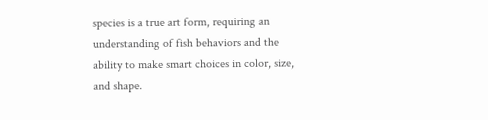species is a true art form, requiring an understanding of fish behaviors and the ability to make smart choices in color, size, and shape.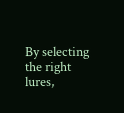By selecting the right lures,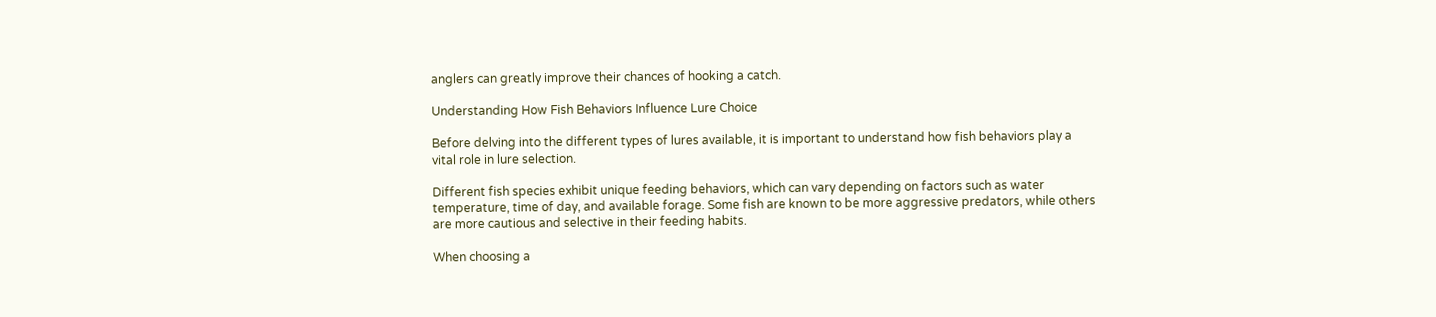anglers can greatly improve their chances of hooking a catch.

Understanding How Fish Behaviors Influence Lure Choice

Before delving into the different types of lures available, it is important to understand how fish behaviors play a vital role in lure selection.

Different fish species exhibit unique feeding behaviors, which can vary depending on factors such as water temperature, time of day, and available forage. Some fish are known to be more aggressive predators, while others are more cautious and selective in their feeding habits.

When choosing a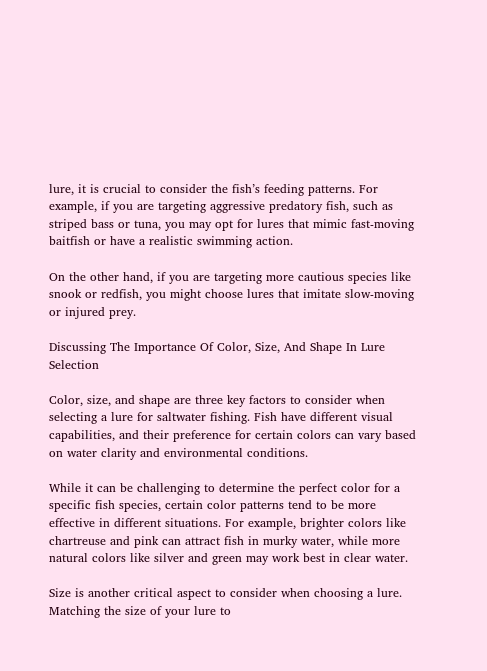lure, it is crucial to consider the fish’s feeding patterns. For example, if you are targeting aggressive predatory fish, such as striped bass or tuna, you may opt for lures that mimic fast-moving baitfish or have a realistic swimming action.

On the other hand, if you are targeting more cautious species like snook or redfish, you might choose lures that imitate slow-moving or injured prey.

Discussing The Importance Of Color, Size, And Shape In Lure Selection

Color, size, and shape are three key factors to consider when selecting a lure for saltwater fishing. Fish have different visual capabilities, and their preference for certain colors can vary based on water clarity and environmental conditions.

While it can be challenging to determine the perfect color for a specific fish species, certain color patterns tend to be more effective in different situations. For example, brighter colors like chartreuse and pink can attract fish in murky water, while more natural colors like silver and green may work best in clear water.

Size is another critical aspect to consider when choosing a lure. Matching the size of your lure to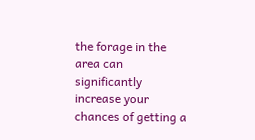the forage in the area can significantly increase your chances of getting a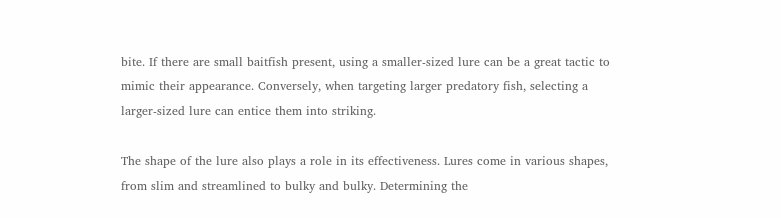bite. If there are small baitfish present, using a smaller-sized lure can be a great tactic to mimic their appearance. Conversely, when targeting larger predatory fish, selecting a larger-sized lure can entice them into striking.

The shape of the lure also plays a role in its effectiveness. Lures come in various shapes, from slim and streamlined to bulky and bulky. Determining the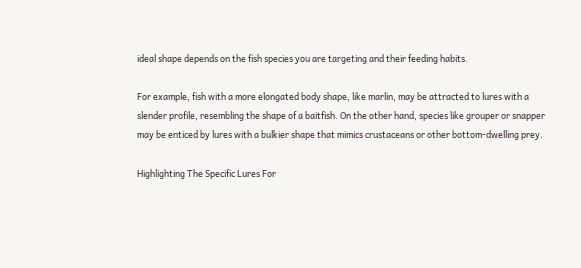ideal shape depends on the fish species you are targeting and their feeding habits.

For example, fish with a more elongated body shape, like marlin, may be attracted to lures with a slender profile, resembling the shape of a baitfish. On the other hand, species like grouper or snapper may be enticed by lures with a bulkier shape that mimics crustaceans or other bottom-dwelling prey.

Highlighting The Specific Lures For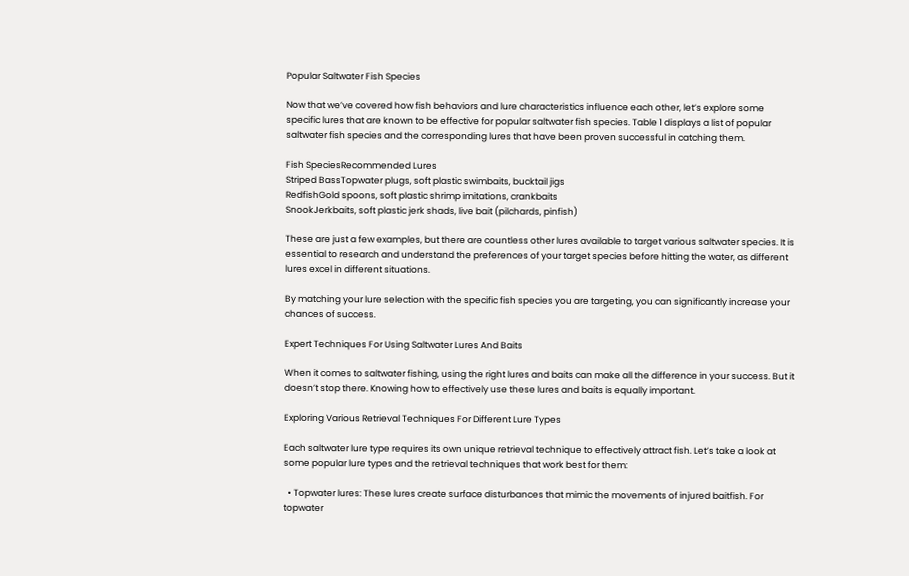Popular Saltwater Fish Species

Now that we’ve covered how fish behaviors and lure characteristics influence each other, let’s explore some specific lures that are known to be effective for popular saltwater fish species. Table 1 displays a list of popular saltwater fish species and the corresponding lures that have been proven successful in catching them.

Fish SpeciesRecommended Lures
Striped BassTopwater plugs, soft plastic swimbaits, bucktail jigs
RedfishGold spoons, soft plastic shrimp imitations, crankbaits
SnookJerkbaits, soft plastic jerk shads, live bait (pilchards, pinfish)

These are just a few examples, but there are countless other lures available to target various saltwater species. It is essential to research and understand the preferences of your target species before hitting the water, as different lures excel in different situations.

By matching your lure selection with the specific fish species you are targeting, you can significantly increase your chances of success.

Expert Techniques For Using Saltwater Lures And Baits

When it comes to saltwater fishing, using the right lures and baits can make all the difference in your success. But it doesn’t stop there. Knowing how to effectively use these lures and baits is equally important.

Exploring Various Retrieval Techniques For Different Lure Types

Each saltwater lure type requires its own unique retrieval technique to effectively attract fish. Let’s take a look at some popular lure types and the retrieval techniques that work best for them:

  • Topwater lures: These lures create surface disturbances that mimic the movements of injured baitfish. For topwater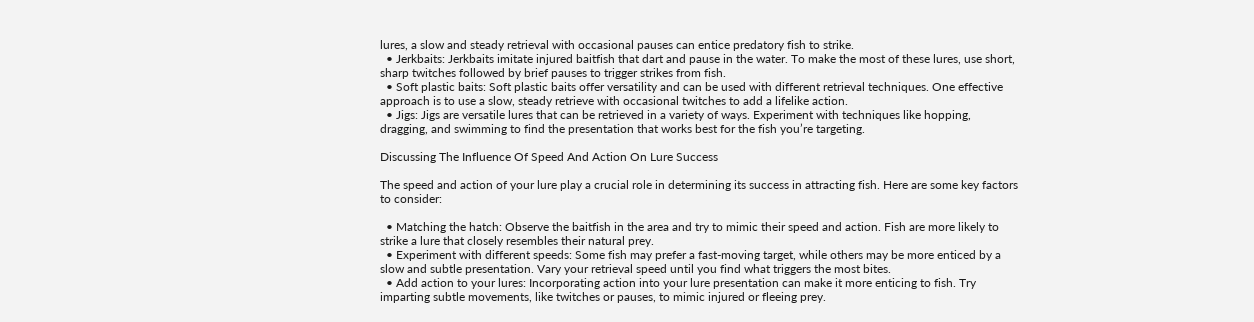lures, a slow and steady retrieval with occasional pauses can entice predatory fish to strike.
  • Jerkbaits: Jerkbaits imitate injured baitfish that dart and pause in the water. To make the most of these lures, use short, sharp twitches followed by brief pauses to trigger strikes from fish.
  • Soft plastic baits: Soft plastic baits offer versatility and can be used with different retrieval techniques. One effective approach is to use a slow, steady retrieve with occasional twitches to add a lifelike action.
  • Jigs: Jigs are versatile lures that can be retrieved in a variety of ways. Experiment with techniques like hopping, dragging, and swimming to find the presentation that works best for the fish you’re targeting.

Discussing The Influence Of Speed And Action On Lure Success

The speed and action of your lure play a crucial role in determining its success in attracting fish. Here are some key factors to consider:

  • Matching the hatch: Observe the baitfish in the area and try to mimic their speed and action. Fish are more likely to strike a lure that closely resembles their natural prey.
  • Experiment with different speeds: Some fish may prefer a fast-moving target, while others may be more enticed by a slow and subtle presentation. Vary your retrieval speed until you find what triggers the most bites.
  • Add action to your lures: Incorporating action into your lure presentation can make it more enticing to fish. Try imparting subtle movements, like twitches or pauses, to mimic injured or fleeing prey.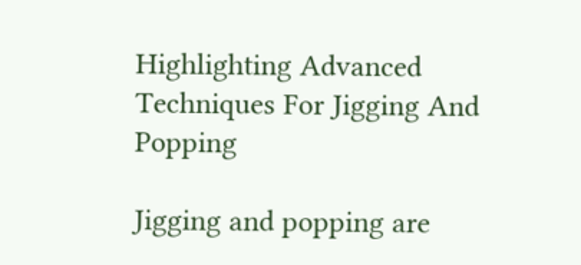Highlighting Advanced Techniques For Jigging And Popping

Jigging and popping are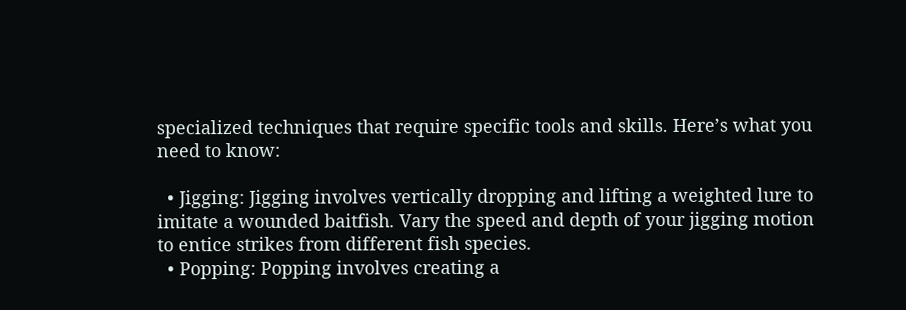specialized techniques that require specific tools and skills. Here’s what you need to know:

  • Jigging: Jigging involves vertically dropping and lifting a weighted lure to imitate a wounded baitfish. Vary the speed and depth of your jigging motion to entice strikes from different fish species.
  • Popping: Popping involves creating a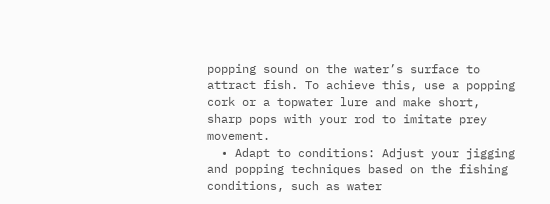popping sound on the water’s surface to attract fish. To achieve this, use a popping cork or a topwater lure and make short, sharp pops with your rod to imitate prey movement.
  • Adapt to conditions: Adjust your jigging and popping techniques based on the fishing conditions, such as water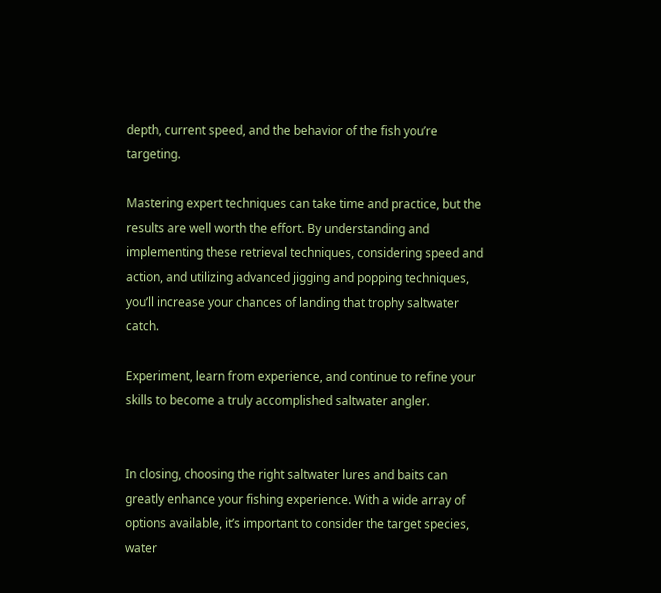depth, current speed, and the behavior of the fish you’re targeting.

Mastering expert techniques can take time and practice, but the results are well worth the effort. By understanding and implementing these retrieval techniques, considering speed and action, and utilizing advanced jigging and popping techniques, you’ll increase your chances of landing that trophy saltwater catch.

Experiment, learn from experience, and continue to refine your skills to become a truly accomplished saltwater angler.


In closing, choosing the right saltwater lures and baits can greatly enhance your fishing experience. With a wide array of options available, it’s important to consider the target species, water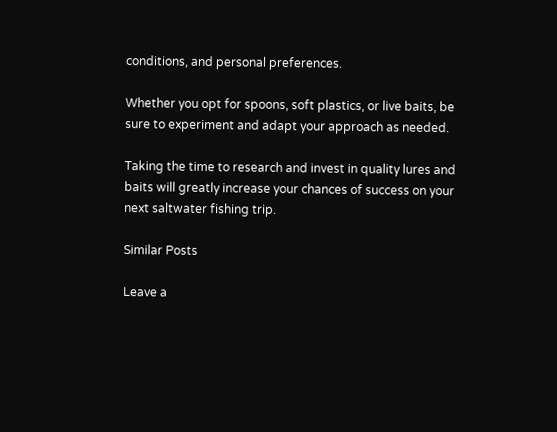conditions, and personal preferences.

Whether you opt for spoons, soft plastics, or live baits, be sure to experiment and adapt your approach as needed.

Taking the time to research and invest in quality lures and baits will greatly increase your chances of success on your next saltwater fishing trip.

Similar Posts

Leave a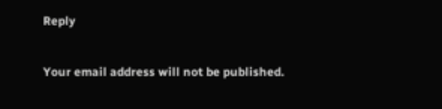Reply

Your email address will not be published.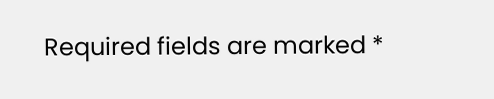Required fields are marked *